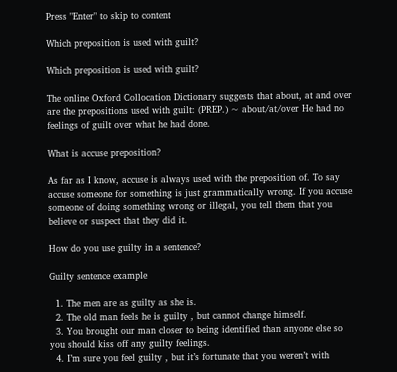Press "Enter" to skip to content

Which preposition is used with guilt?

Which preposition is used with guilt?

The online Oxford Collocation Dictionary suggests that about, at and over are the prepositions used with guilt: (PREP.) ~ about/at/over He had no feelings of guilt over what he had done.

What is accuse preposition?

As far as I know, accuse is always used with the preposition of. To say accuse someone for something is just grammatically wrong. If you accuse someone of doing something wrong or illegal, you tell them that you believe or suspect that they did it.

How do you use guilty in a sentence?

Guilty sentence example

  1. The men are as guilty as she is.
  2. The old man feels he is guilty , but cannot change himself.
  3. You brought our man closer to being identified than anyone else so you should kiss off any guilty feelings.
  4. I’m sure you feel guilty , but it’s fortunate that you weren’t with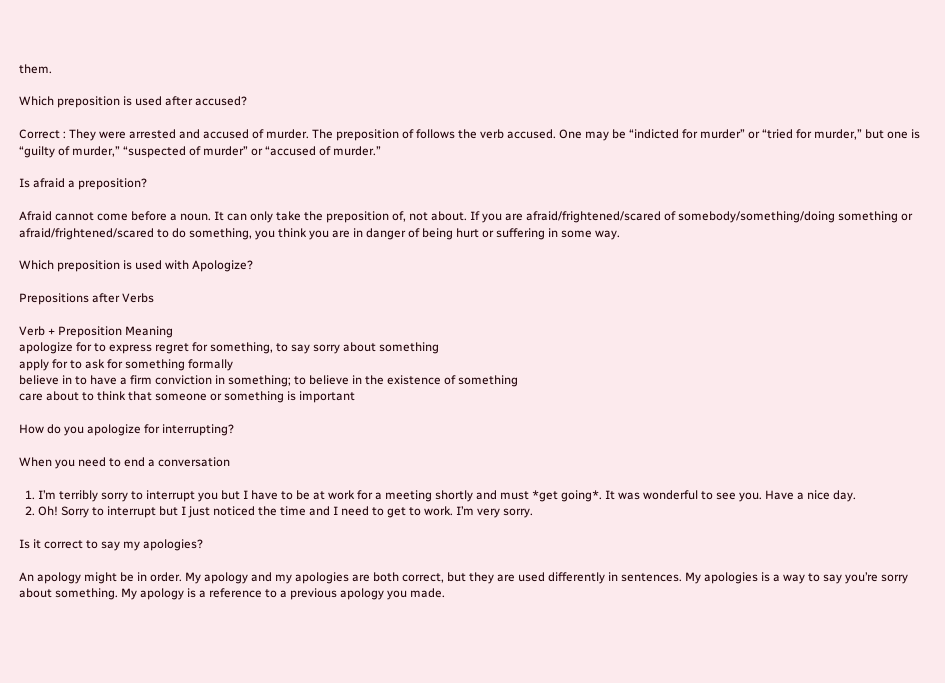them.

Which preposition is used after accused?

Correct : They were arrested and accused of murder. The preposition of follows the verb accused. One may be “indicted for murder” or “tried for murder,” but one is “guilty of murder,” “suspected of murder” or “accused of murder.”

Is afraid a preposition?

Afraid cannot come before a noun. It can only take the preposition of, not about. If you are afraid/frightened/scared of somebody/something/doing something or afraid/frightened/scared to do something, you think you are in danger of being hurt or suffering in some way.

Which preposition is used with Apologize?

Prepositions after Verbs

Verb + Preposition Meaning
apologize for to express regret for something, to say sorry about something
apply for to ask for something formally
believe in to have a firm conviction in something; to believe in the existence of something
care about to think that someone or something is important

How do you apologize for interrupting?

When you need to end a conversation

  1. I’m terribly sorry to interrupt you but I have to be at work for a meeting shortly and must *get going*. It was wonderful to see you. Have a nice day.
  2. Oh! Sorry to interrupt but I just noticed the time and I need to get to work. I’m very sorry.

Is it correct to say my apologies?

An apology might be in order. My apology and my apologies are both correct, but they are used differently in sentences. My apologies is a way to say you’re sorry about something. My apology is a reference to a previous apology you made.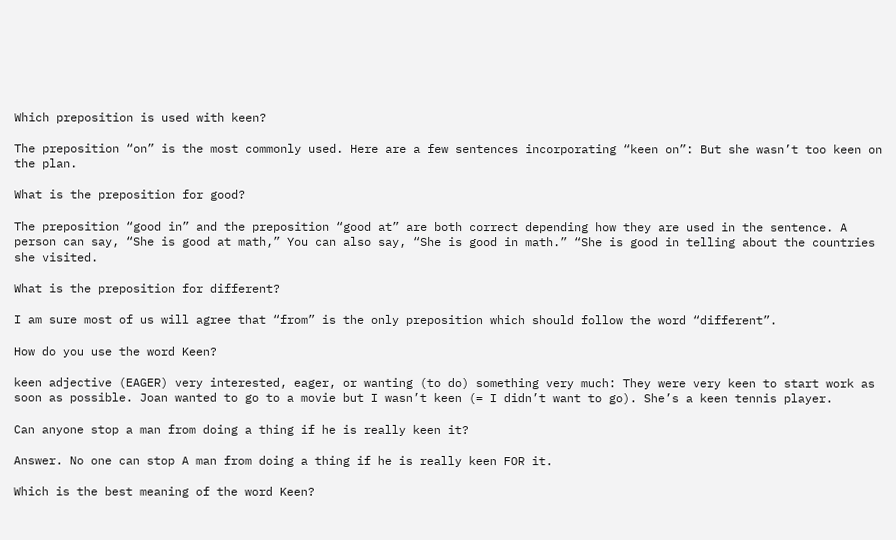Which preposition is used with keen?

The preposition “on” is the most commonly used. Here are a few sentences incorporating “keen on”: But she wasn’t too keen on the plan.

What is the preposition for good?

The preposition “good in” and the preposition “good at” are both correct depending how they are used in the sentence. A person can say, “She is good at math,” You can also say, “She is good in math.” “She is good in telling about the countries she visited.

What is the preposition for different?

I am sure most of us will agree that “from” is the only preposition which should follow the word “different”.

How do you use the word Keen?

keen adjective (EAGER) very interested, eager, or wanting (to do) something very much: They were very keen to start work as soon as possible. Joan wanted to go to a movie but I wasn’t keen (= I didn’t want to go). She’s a keen tennis player.

Can anyone stop a man from doing a thing if he is really keen it?

Answer. No one can stop A man from doing a thing if he is really keen FOR it.

Which is the best meaning of the word Keen?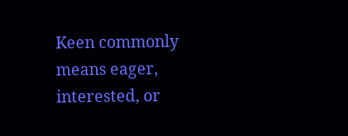Keen commonly means eager, interested, or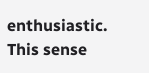enthusiastic. This sense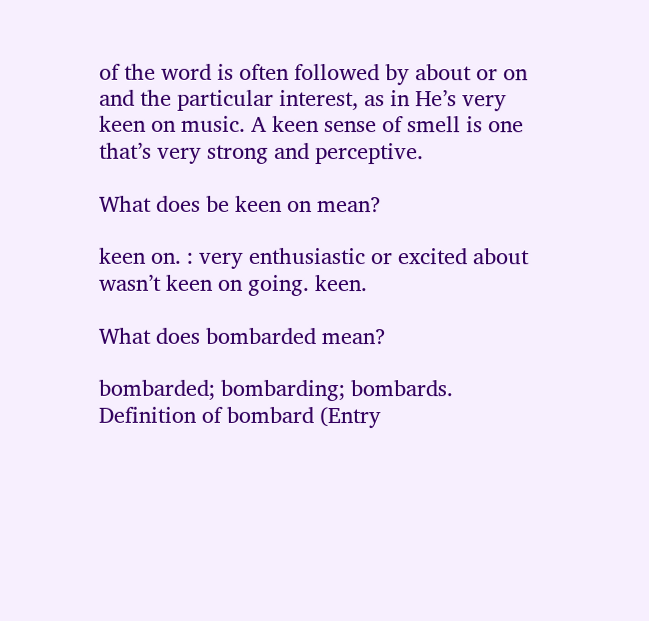of the word is often followed by about or on and the particular interest, as in He’s very keen on music. A keen sense of smell is one that’s very strong and perceptive.

What does be keen on mean?

keen on. : very enthusiastic or excited about wasn’t keen on going. keen.

What does bombarded mean?

bombarded; bombarding; bombards. Definition of bombard (Entry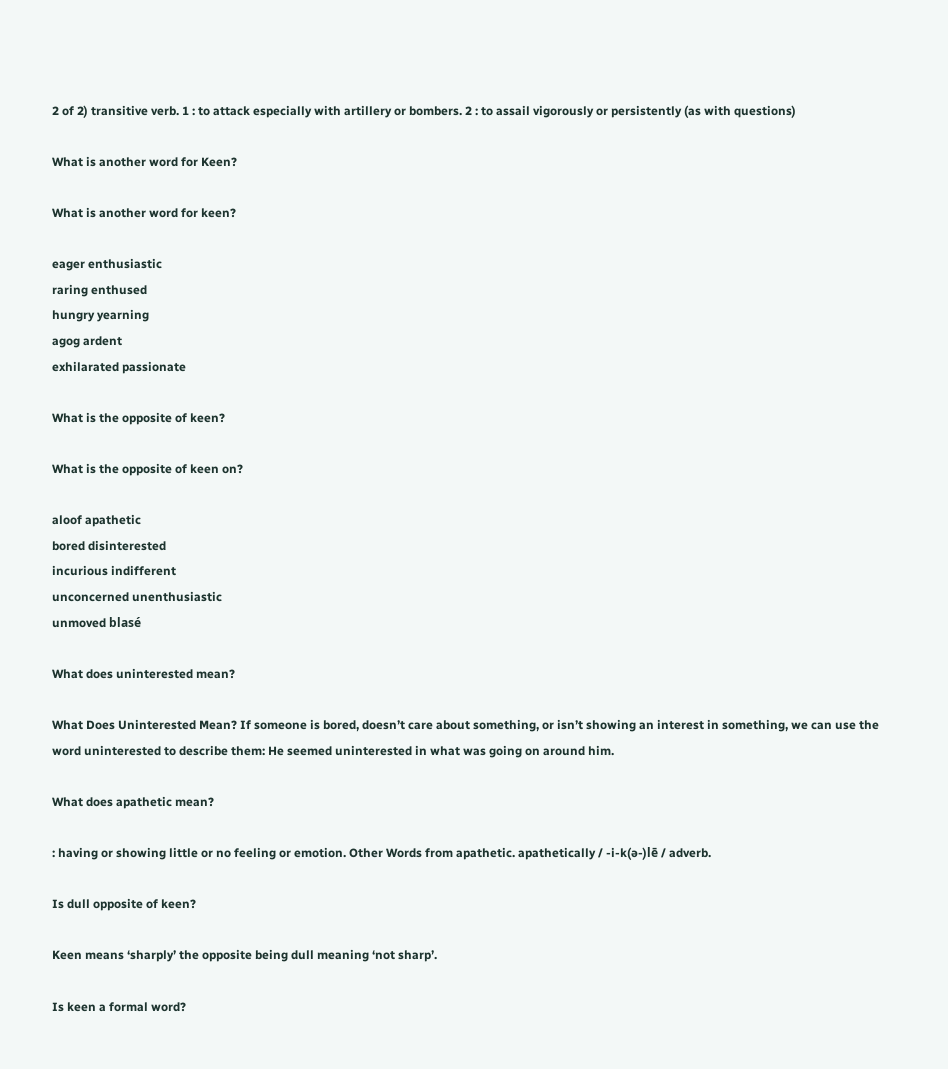2 of 2) transitive verb. 1 : to attack especially with artillery or bombers. 2 : to assail vigorously or persistently (as with questions)

What is another word for Keen?

What is another word for keen?

eager enthusiastic
raring enthused
hungry yearning
agog ardent
exhilarated passionate

What is the opposite of keen?

What is the opposite of keen on?

aloof apathetic
bored disinterested
incurious indifferent
unconcerned unenthusiastic
unmoved blasé

What does uninterested mean?

What Does Uninterested Mean? If someone is bored, doesn’t care about something, or isn’t showing an interest in something, we can use the word uninterested to describe them: He seemed uninterested in what was going on around him.

What does apathetic mean?

: having or showing little or no feeling or emotion. Other Words from apathetic. apathetically / -i-k(ə-)lē / adverb.

Is dull opposite of keen?

Keen means ‘sharply’ the opposite being dull meaning ‘not sharp’.

Is keen a formal word?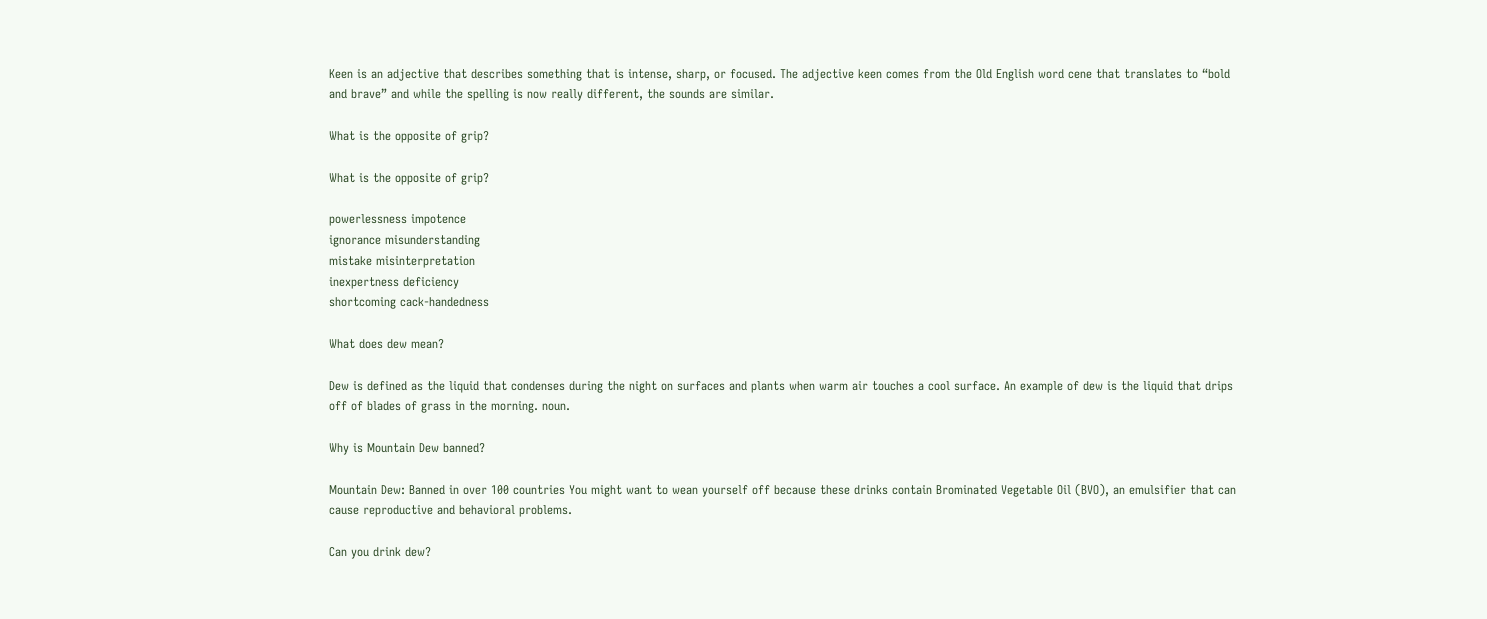Keen is an adjective that describes something that is intense, sharp, or focused. The adjective keen comes from the Old English word cene that translates to “bold and brave” and while the spelling is now really different, the sounds are similar.

What is the opposite of grip?

What is the opposite of grip?

powerlessness impotence
ignorance misunderstanding
mistake misinterpretation
inexpertness deficiency
shortcoming cack-handedness

What does dew mean?

Dew is defined as the liquid that condenses during the night on surfaces and plants when warm air touches a cool surface. An example of dew is the liquid that drips off of blades of grass in the morning. noun.

Why is Mountain Dew banned?

Mountain Dew: Banned in over 100 countries You might want to wean yourself off because these drinks contain Brominated Vegetable Oil (BVO), an emulsifier that can cause reproductive and behavioral problems.

Can you drink dew?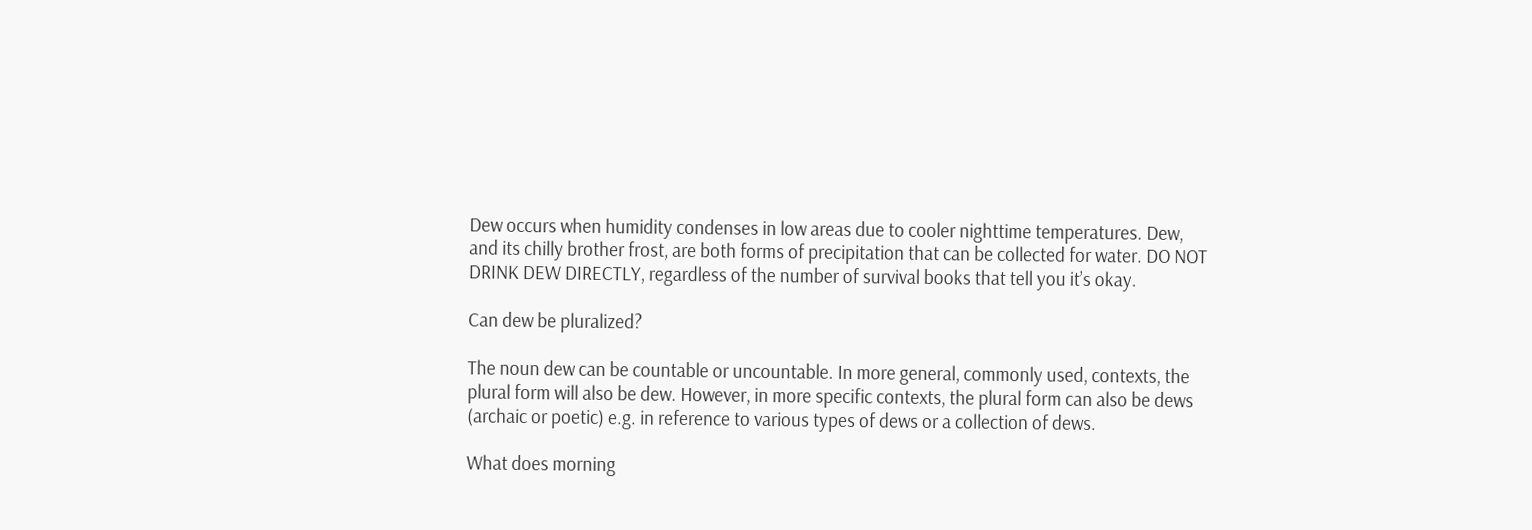Dew occurs when humidity condenses in low areas due to cooler nighttime temperatures. Dew, and its chilly brother frost, are both forms of precipitation that can be collected for water. DO NOT DRINK DEW DIRECTLY, regardless of the number of survival books that tell you it’s okay.

Can dew be pluralized?

The noun dew can be countable or uncountable. In more general, commonly used, contexts, the plural form will also be dew. However, in more specific contexts, the plural form can also be dews (archaic or poetic) e.g. in reference to various types of dews or a collection of dews.

What does morning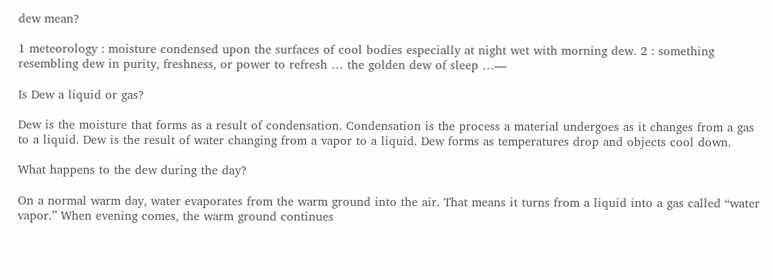dew mean?

1 meteorology : moisture condensed upon the surfaces of cool bodies especially at night wet with morning dew. 2 : something resembling dew in purity, freshness, or power to refresh … the golden dew of sleep …—

Is Dew a liquid or gas?

Dew is the moisture that forms as a result of condensation. Condensation is the process a material undergoes as it changes from a gas to a liquid. Dew is the result of water changing from a vapor to a liquid. Dew forms as temperatures drop and objects cool down.

What happens to the dew during the day?

On a normal warm day, water evaporates from the warm ground into the air. That means it turns from a liquid into a gas called “water vapor.” When evening comes, the warm ground continues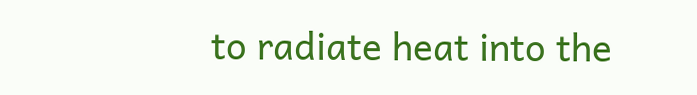to radiate heat into the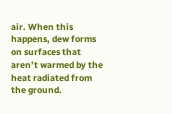air. When this happens, dew forms on surfaces that aren’t warmed by the heat radiated from the ground.